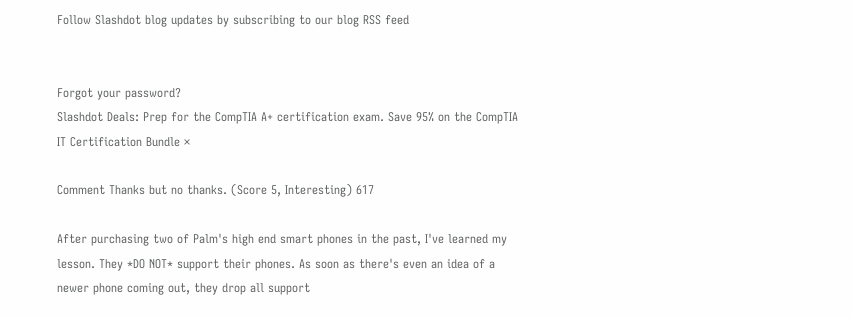Follow Slashdot blog updates by subscribing to our blog RSS feed


Forgot your password?
Slashdot Deals: Prep for the CompTIA A+ certification exam. Save 95% on the CompTIA IT Certification Bundle ×

Comment Thanks but no thanks. (Score 5, Interesting) 617

After purchasing two of Palm's high end smart phones in the past, I've learned my lesson. They *DO NOT* support their phones. As soon as there's even an idea of a newer phone coming out, they drop all support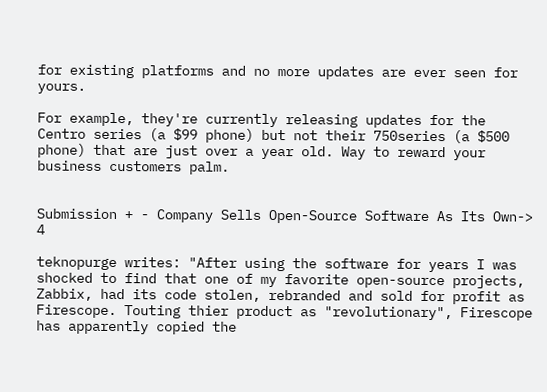for existing platforms and no more updates are ever seen for yours.

For example, they're currently releasing updates for the Centro series (a $99 phone) but not their 750series (a $500 phone) that are just over a year old. Way to reward your business customers palm.


Submission + - Company Sells Open-Source Software As Its Own-> 4

teknopurge writes: "After using the software for years I was shocked to find that one of my favorite open-source projects, Zabbix, had its code stolen, rebranded and sold for profit as Firescope. Touting thier product as "revolutionary", Firescope has apparently copied the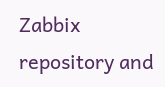Zabbix repository and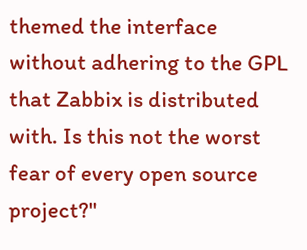themed the interface without adhering to the GPL that Zabbix is distributed with. Is this not the worst fear of every open source project?"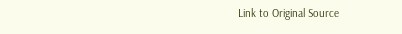Link to Original Source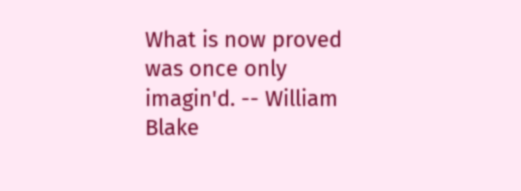What is now proved was once only imagin'd. -- William Blake